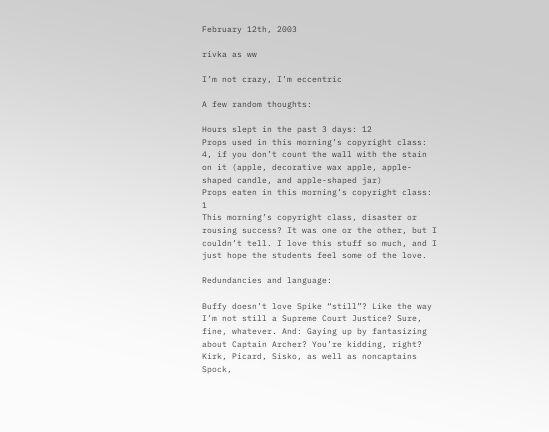February 12th, 2003

rivka as ww

I’m not crazy, I’m eccentric

A few random thoughts:

Hours slept in the past 3 days: 12
Props used in this morning’s copyright class: 4, if you don’t count the wall with the stain on it (apple, decorative wax apple, apple-shaped candle, and apple-shaped jar)
Props eaten in this morning’s copyright class: 1
This morning’s copyright class, disaster or rousing success? It was one or the other, but I couldn’t tell. I love this stuff so much, and I just hope the students feel some of the love.

Redundancies and language:

Buffy doesn’t love Spike “still”? Like the way I’m not still a Supreme Court Justice? Sure, fine, whatever. And: Gaying up by fantasizing about Captain Archer? You’re kidding, right? Kirk, Picard, Sisko, as well as noncaptains Spock,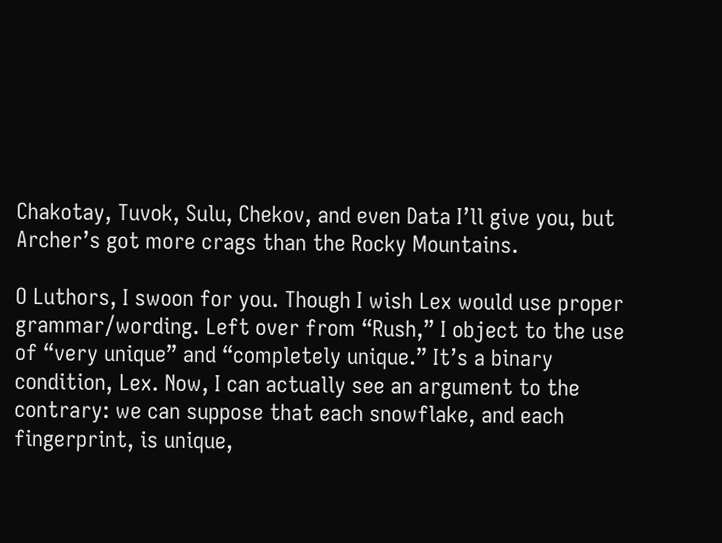Chakotay, Tuvok, Sulu, Chekov, and even Data I’ll give you, but Archer’s got more crags than the Rocky Mountains.

O Luthors, I swoon for you. Though I wish Lex would use proper grammar/wording. Left over from “Rush,” I object to the use of “very unique” and “completely unique.” It’s a binary condition, Lex. Now, I can actually see an argument to the contrary: we can suppose that each snowflake, and each fingerprint, is unique,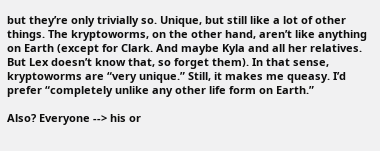but they’re only trivially so. Unique, but still like a lot of other things. The kryptoworms, on the other hand, aren’t like anything on Earth (except for Clark. And maybe Kyla and all her relatives. But Lex doesn’t know that, so forget them). In that sense, kryptoworms are “very unique.” Still, it makes me queasy. I’d prefer “completely unlike any other life form on Earth.”

Also? Everyone --> his or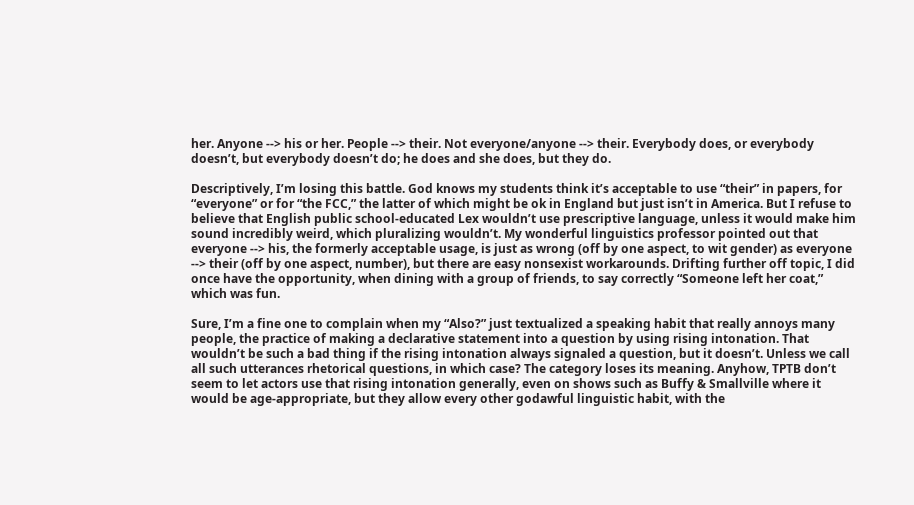her. Anyone --> his or her. People --> their. Not everyone/anyone --> their. Everybody does, or everybody doesn’t, but everybody doesn’t do; he does and she does, but they do.

Descriptively, I’m losing this battle. God knows my students think it’s acceptable to use “their” in papers, for “everyone” or for “the FCC,” the latter of which might be ok in England but just isn’t in America. But I refuse to believe that English public school-educated Lex wouldn’t use prescriptive language, unless it would make him sound incredibly weird, which pluralizing wouldn’t. My wonderful linguistics professor pointed out that everyone --> his, the formerly acceptable usage, is just as wrong (off by one aspect, to wit gender) as everyone --> their (off by one aspect, number), but there are easy nonsexist workarounds. Drifting further off topic, I did once have the opportunity, when dining with a group of friends, to say correctly “Someone left her coat,” which was fun.

Sure, I’m a fine one to complain when my “Also?” just textualized a speaking habit that really annoys many people, the practice of making a declarative statement into a question by using rising intonation. That wouldn’t be such a bad thing if the rising intonation always signaled a question, but it doesn’t. Unless we call all such utterances rhetorical questions, in which case? The category loses its meaning. Anyhow, TPTB don’t seem to let actors use that rising intonation generally, even on shows such as Buffy & Smallville where it would be age-appropriate, but they allow every other godawful linguistic habit, with the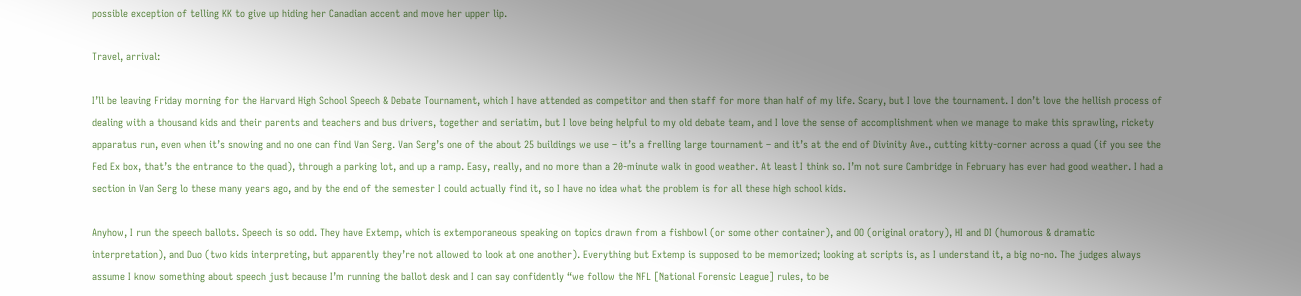possible exception of telling KK to give up hiding her Canadian accent and move her upper lip.

Travel, arrival:

I’ll be leaving Friday morning for the Harvard High School Speech & Debate Tournament, which I have attended as competitor and then staff for more than half of my life. Scary, but I love the tournament. I don’t love the hellish process of dealing with a thousand kids and their parents and teachers and bus drivers, together and seriatim, but I love being helpful to my old debate team, and I love the sense of accomplishment when we manage to make this sprawling, rickety apparatus run, even when it’s snowing and no one can find Van Serg. Van Serg’s one of the about 25 buildings we use – it’s a frelling large tournament – and it’s at the end of Divinity Ave., cutting kitty-corner across a quad (if you see the Fed Ex box, that’s the entrance to the quad), through a parking lot, and up a ramp. Easy, really, and no more than a 20-minute walk in good weather. At least I think so. I’m not sure Cambridge in February has ever had good weather. I had a section in Van Serg lo these many years ago, and by the end of the semester I could actually find it, so I have no idea what the problem is for all these high school kids.

Anyhow, I run the speech ballots. Speech is so odd. They have Extemp, which is extemporaneous speaking on topics drawn from a fishbowl (or some other container), and OO (original oratory), HI and DI (humorous & dramatic interpretation), and Duo (two kids interpreting, but apparently they’re not allowed to look at one another). Everything but Extemp is supposed to be memorized; looking at scripts is, as I understand it, a big no-no. The judges always assume I know something about speech just because I’m running the ballot desk and I can say confidently “we follow the NFL [National Forensic League] rules, to be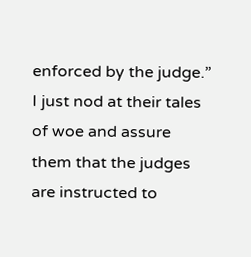enforced by the judge.” I just nod at their tales of woe and assure them that the judges are instructed to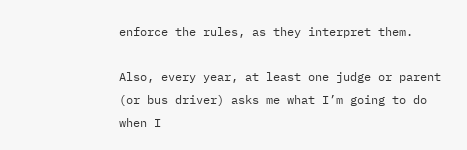enforce the rules, as they interpret them.

Also, every year, at least one judge or parent (or bus driver) asks me what I’m going to do when I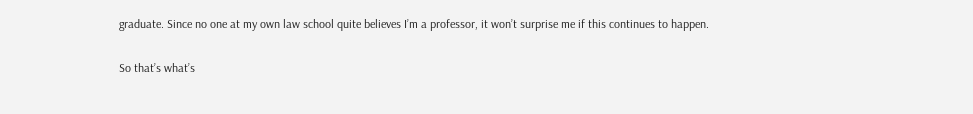graduate. Since no one at my own law school quite believes I’m a professor, it won’t surprise me if this continues to happen.

So that’s what’s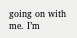going on with me. I’m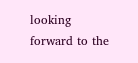looking forward to the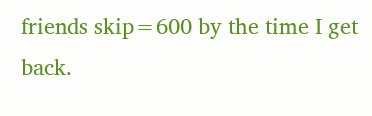friends skip=600 by the time I get back.